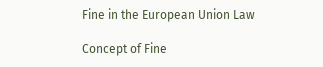Fine in the European Union Law

Concept of Fine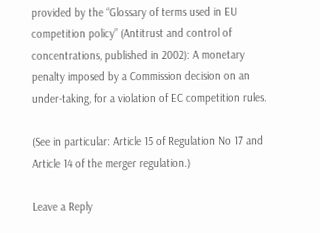provided by the “Glossary of terms used in EU competition policy” (Antitrust and control of concentrations, published in 2002): A monetary penalty imposed by a Commission decision on an under-taking, for a violation of EC competition rules.

(See in particular: Article 15 of Regulation No 17 and Article 14 of the merger regulation.)

Leave a Reply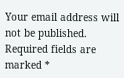Your email address will not be published. Required fields are marked *